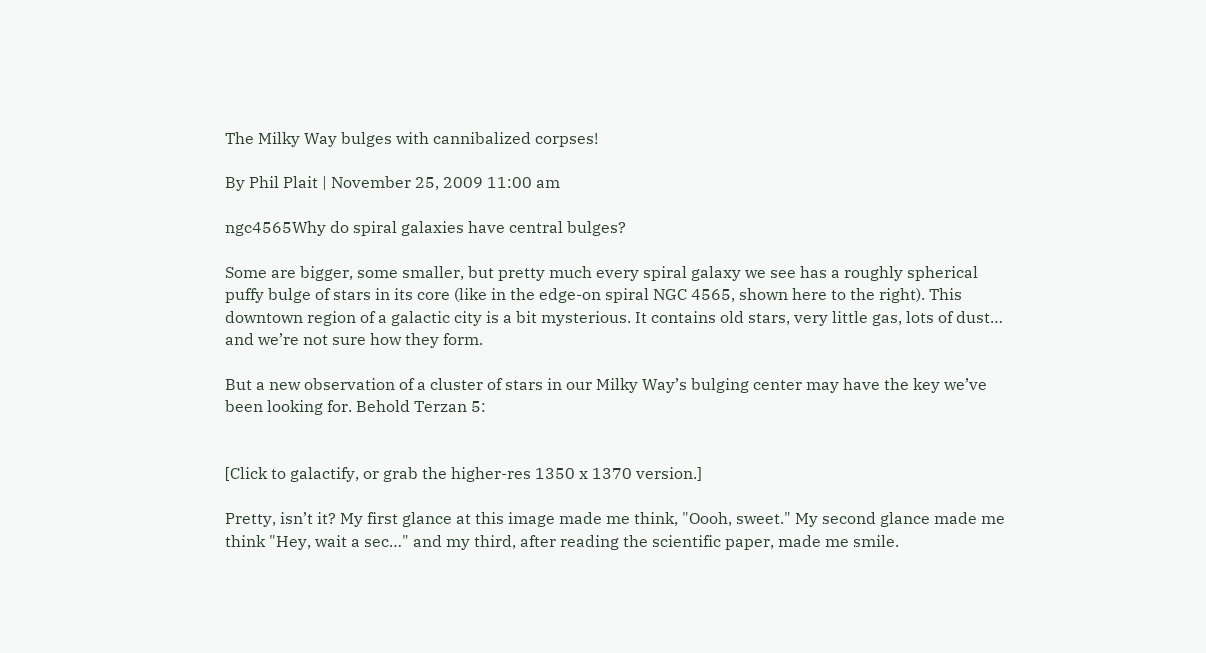The Milky Way bulges with cannibalized corpses!

By Phil Plait | November 25, 2009 11:00 am

ngc4565Why do spiral galaxies have central bulges?

Some are bigger, some smaller, but pretty much every spiral galaxy we see has a roughly spherical puffy bulge of stars in its core (like in the edge-on spiral NGC 4565, shown here to the right). This downtown region of a galactic city is a bit mysterious. It contains old stars, very little gas, lots of dust… and we’re not sure how they form.

But a new observation of a cluster of stars in our Milky Way’s bulging center may have the key we’ve been looking for. Behold Terzan 5:


[Click to galactify, or grab the higher-res 1350 x 1370 version.]

Pretty, isn’t it? My first glance at this image made me think, "Oooh, sweet." My second glance made me think "Hey, wait a sec…" and my third, after reading the scientific paper, made me smile.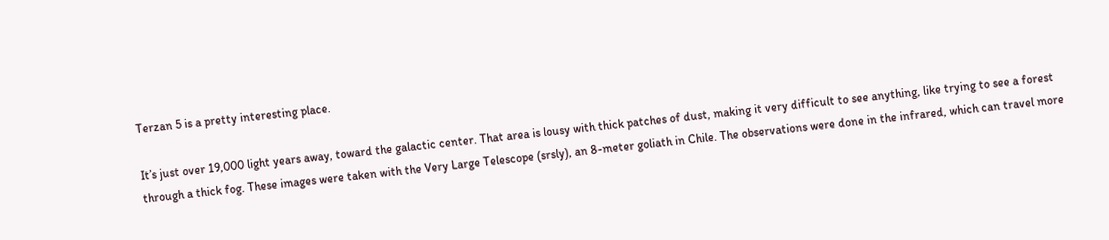Terzan 5 is a pretty interesting place.

It’s just over 19,000 light years away, toward the galactic center. That area is lousy with thick patches of dust, making it very difficult to see anything, like trying to see a forest through a thick fog. These images were taken with the Very Large Telescope (srsly), an 8-meter goliath in Chile. The observations were done in the infrared, which can travel more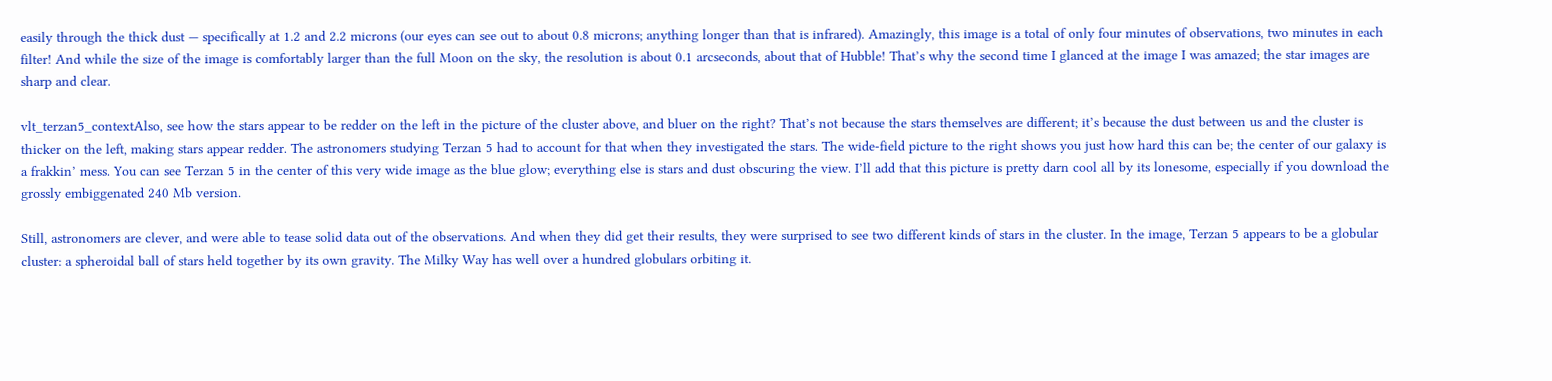easily through the thick dust — specifically at 1.2 and 2.2 microns (our eyes can see out to about 0.8 microns; anything longer than that is infrared). Amazingly, this image is a total of only four minutes of observations, two minutes in each filter! And while the size of the image is comfortably larger than the full Moon on the sky, the resolution is about 0.1 arcseconds, about that of Hubble! That’s why the second time I glanced at the image I was amazed; the star images are sharp and clear.

vlt_terzan5_contextAlso, see how the stars appear to be redder on the left in the picture of the cluster above, and bluer on the right? That’s not because the stars themselves are different; it’s because the dust between us and the cluster is thicker on the left, making stars appear redder. The astronomers studying Terzan 5 had to account for that when they investigated the stars. The wide-field picture to the right shows you just how hard this can be; the center of our galaxy is a frakkin’ mess. You can see Terzan 5 in the center of this very wide image as the blue glow; everything else is stars and dust obscuring the view. I’ll add that this picture is pretty darn cool all by its lonesome, especially if you download the grossly embiggenated 240 Mb version.

Still, astronomers are clever, and were able to tease solid data out of the observations. And when they did get their results, they were surprised to see two different kinds of stars in the cluster. In the image, Terzan 5 appears to be a globular cluster: a spheroidal ball of stars held together by its own gravity. The Milky Way has well over a hundred globulars orbiting it.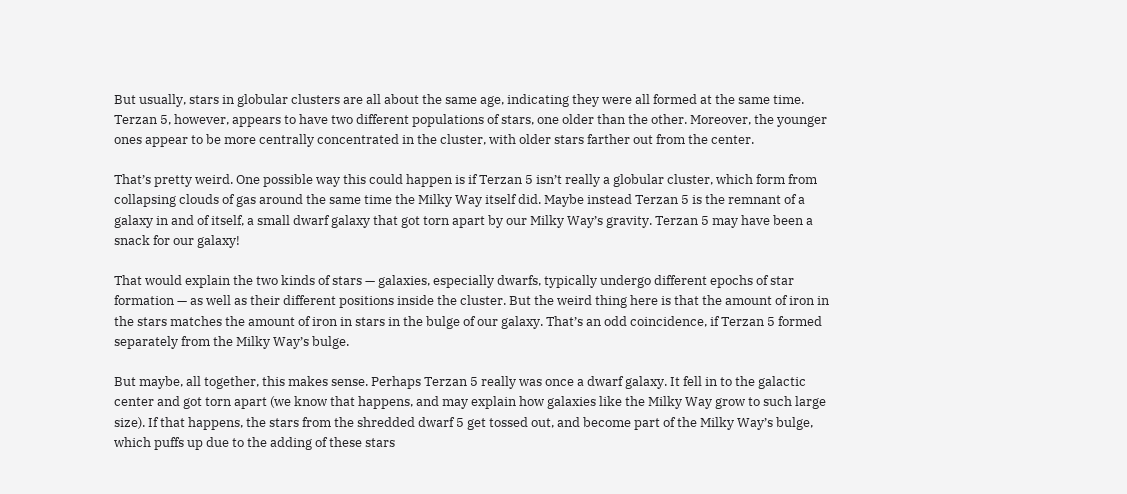But usually, stars in globular clusters are all about the same age, indicating they were all formed at the same time. Terzan 5, however, appears to have two different populations of stars, one older than the other. Moreover, the younger ones appear to be more centrally concentrated in the cluster, with older stars farther out from the center.

That’s pretty weird. One possible way this could happen is if Terzan 5 isn’t really a globular cluster, which form from collapsing clouds of gas around the same time the Milky Way itself did. Maybe instead Terzan 5 is the remnant of a galaxy in and of itself, a small dwarf galaxy that got torn apart by our Milky Way’s gravity. Terzan 5 may have been a snack for our galaxy!

That would explain the two kinds of stars — galaxies, especially dwarfs, typically undergo different epochs of star formation — as well as their different positions inside the cluster. But the weird thing here is that the amount of iron in the stars matches the amount of iron in stars in the bulge of our galaxy. That’s an odd coincidence, if Terzan 5 formed separately from the Milky Way’s bulge.

But maybe, all together, this makes sense. Perhaps Terzan 5 really was once a dwarf galaxy. It fell in to the galactic center and got torn apart (we know that happens, and may explain how galaxies like the Milky Way grow to such large size). If that happens, the stars from the shredded dwarf 5 get tossed out, and become part of the Milky Way’s bulge, which puffs up due to the adding of these stars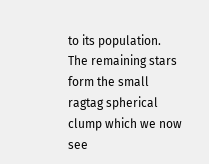to its population. The remaining stars form the small ragtag spherical clump which we now see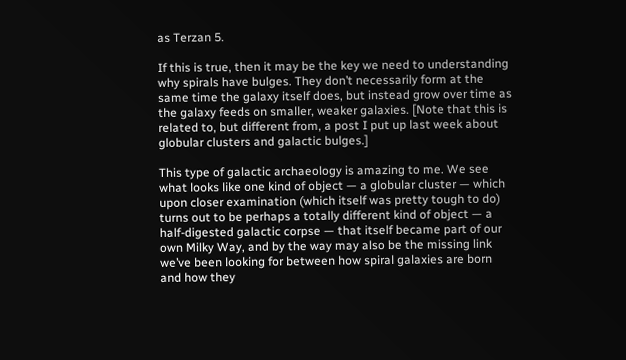as Terzan 5.

If this is true, then it may be the key we need to understanding why spirals have bulges. They don’t necessarily form at the same time the galaxy itself does, but instead grow over time as the galaxy feeds on smaller, weaker galaxies. [Note that this is related to, but different from, a post I put up last week about globular clusters and galactic bulges.]

This type of galactic archaeology is amazing to me. We see what looks like one kind of object — a globular cluster — which upon closer examination (which itself was pretty tough to do) turns out to be perhaps a totally different kind of object — a half-digested galactic corpse — that itself became part of our own Milky Way, and by the way may also be the missing link we’ve been looking for between how spiral galaxies are born and how they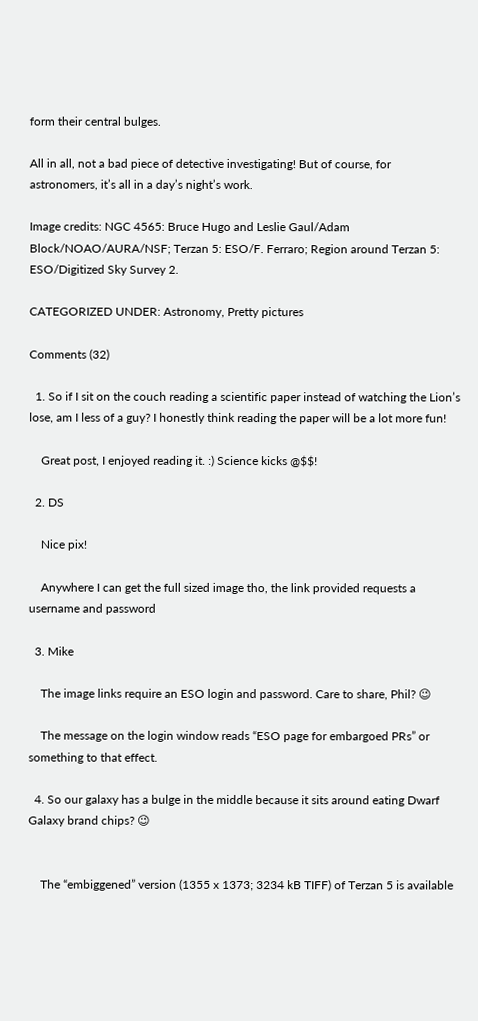form their central bulges.

All in all, not a bad piece of detective investigating! But of course, for astronomers, it’s all in a day’s night’s work.

Image credits: NGC 4565: Bruce Hugo and Leslie Gaul/Adam Block/NOAO/AURA/NSF; Terzan 5: ESO/F. Ferraro; Region around Terzan 5: ESO/Digitized Sky Survey 2.

CATEGORIZED UNDER: Astronomy, Pretty pictures

Comments (32)

  1. So if I sit on the couch reading a scientific paper instead of watching the Lion’s lose, am I less of a guy? I honestly think reading the paper will be a lot more fun!

    Great post, I enjoyed reading it. :) Science kicks @$$!

  2. DS

    Nice pix!

    Anywhere I can get the full sized image tho, the link provided requests a username and password

  3. Mike

    The image links require an ESO login and password. Care to share, Phil? 😉

    The message on the login window reads “ESO page for embargoed PRs” or something to that effect.

  4. So our galaxy has a bulge in the middle because it sits around eating Dwarf Galaxy brand chips? 😉


    The “embiggened” version (1355 x 1373; 3234 kB TIFF) of Terzan 5 is available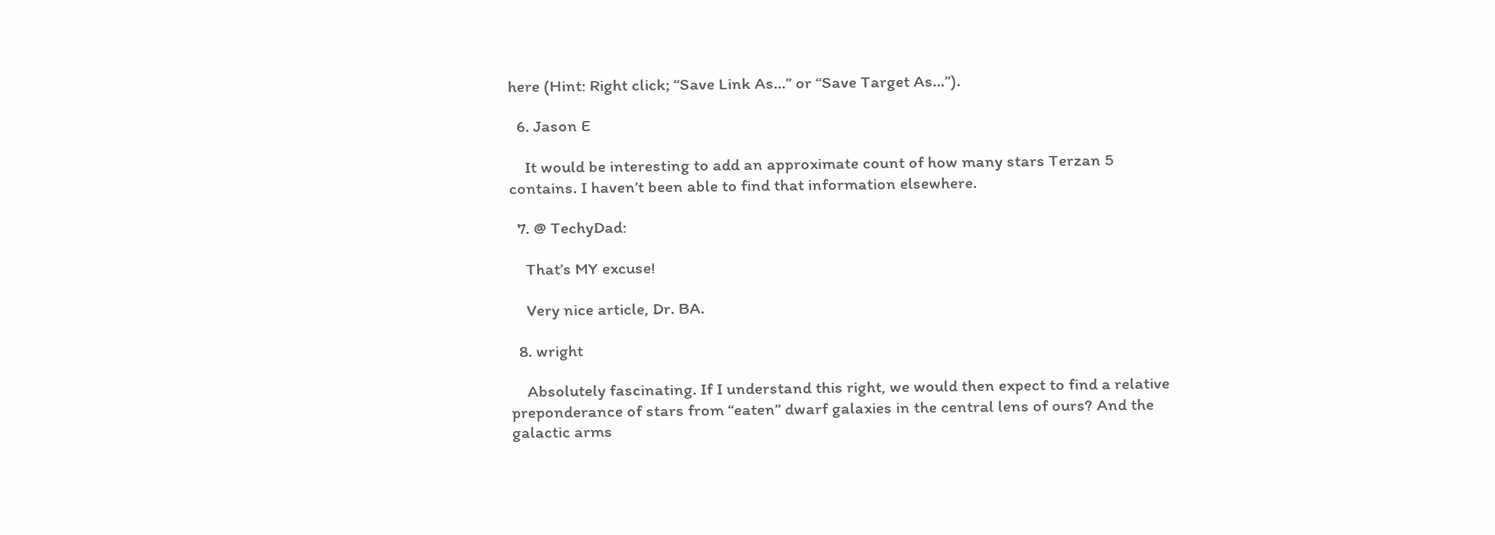here (Hint: Right click; “Save Link As…” or “Save Target As…”).

  6. Jason E

    It would be interesting to add an approximate count of how many stars Terzan 5 contains. I haven’t been able to find that information elsewhere.

  7. @ TechyDad:

    That’s MY excuse!

    Very nice article, Dr. BA.

  8. wright

    Absolutely fascinating. If I understand this right, we would then expect to find a relative preponderance of stars from “eaten” dwarf galaxies in the central lens of ours? And the galactic arms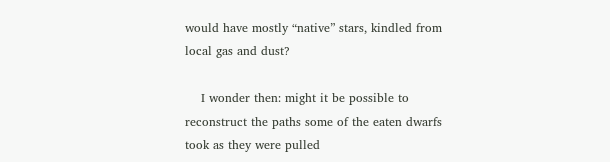would have mostly “native” stars, kindled from local gas and dust?

    I wonder then: might it be possible to reconstruct the paths some of the eaten dwarfs took as they were pulled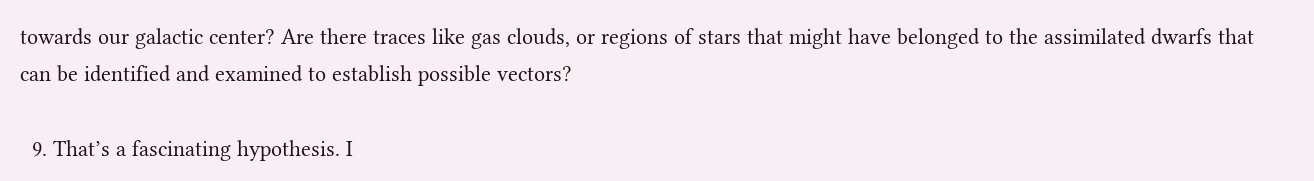towards our galactic center? Are there traces like gas clouds, or regions of stars that might have belonged to the assimilated dwarfs that can be identified and examined to establish possible vectors?

  9. That’s a fascinating hypothesis. I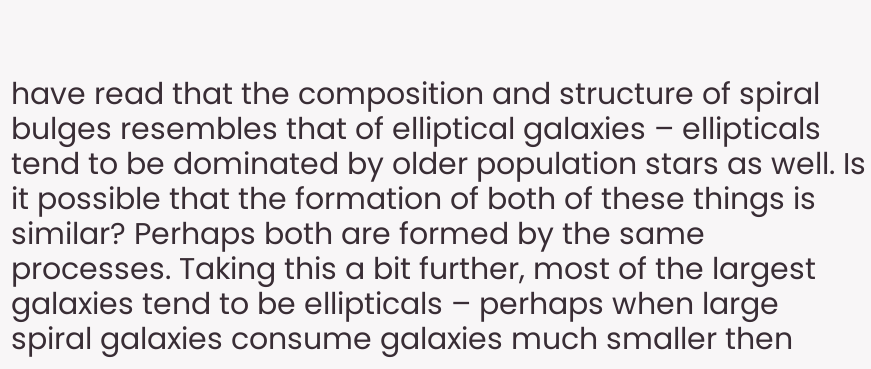have read that the composition and structure of spiral bulges resembles that of elliptical galaxies – ellipticals tend to be dominated by older population stars as well. Is it possible that the formation of both of these things is similar? Perhaps both are formed by the same processes. Taking this a bit further, most of the largest galaxies tend to be ellipticals – perhaps when large spiral galaxies consume galaxies much smaller then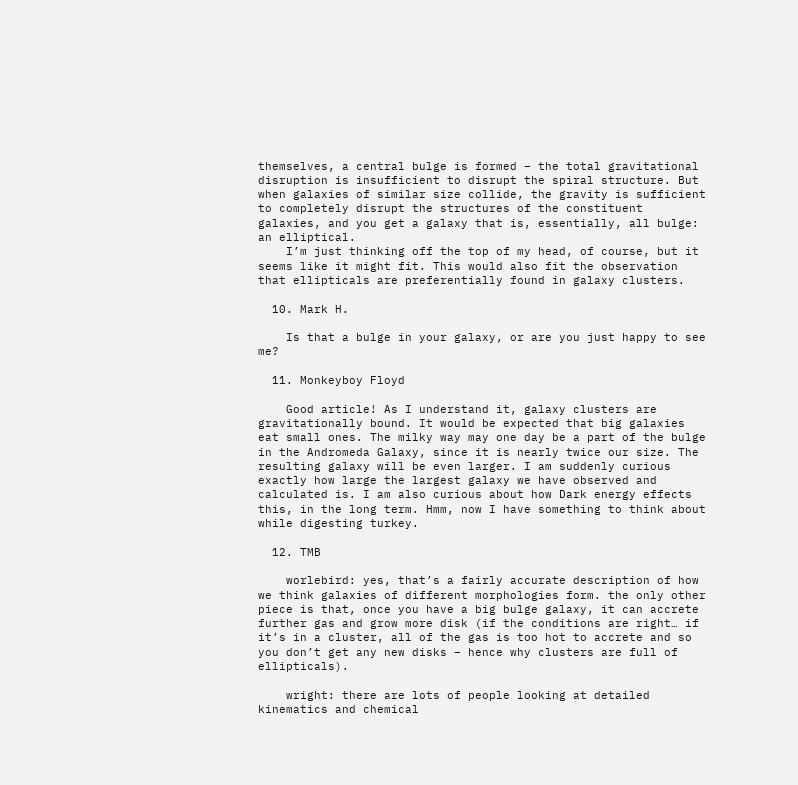themselves, a central bulge is formed – the total gravitational disruption is insufficient to disrupt the spiral structure. But when galaxies of similar size collide, the gravity is sufficient to completely disrupt the structures of the constituent galaxies, and you get a galaxy that is, essentially, all bulge: an elliptical.
    I’m just thinking off the top of my head, of course, but it seems like it might fit. This would also fit the observation that ellipticals are preferentially found in galaxy clusters.

  10. Mark H.

    Is that a bulge in your galaxy, or are you just happy to see me?

  11. Monkeyboy Floyd

    Good article! As I understand it, galaxy clusters are gravitationally bound. It would be expected that big galaxies eat small ones. The milky way may one day be a part of the bulge in the Andromeda Galaxy, since it is nearly twice our size. The resulting galaxy will be even larger. I am suddenly curious exactly how large the largest galaxy we have observed and calculated is. I am also curious about how Dark energy effects this, in the long term. Hmm, now I have something to think about while digesting turkey.

  12. TMB

    worlebird: yes, that’s a fairly accurate description of how we think galaxies of different morphologies form. the only other piece is that, once you have a big bulge galaxy, it can accrete further gas and grow more disk (if the conditions are right… if it’s in a cluster, all of the gas is too hot to accrete and so you don’t get any new disks – hence why clusters are full of ellipticals).

    wright: there are lots of people looking at detailed kinematics and chemical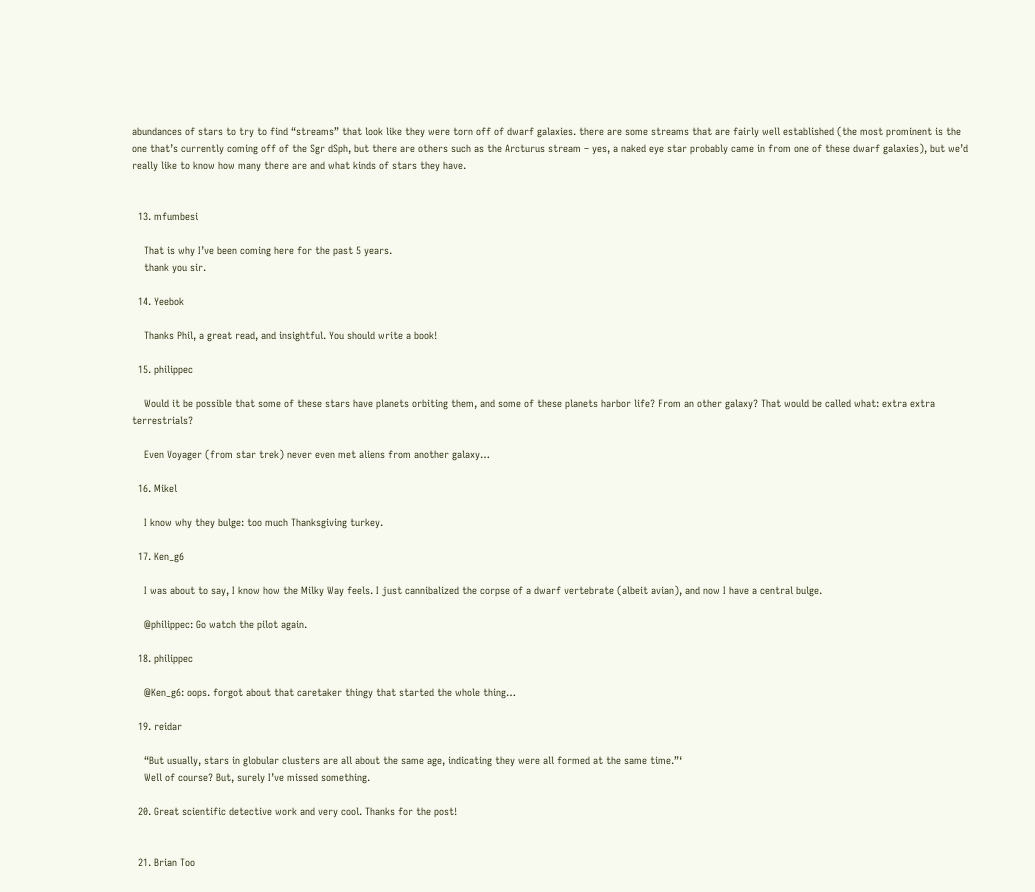abundances of stars to try to find “streams” that look like they were torn off of dwarf galaxies. there are some streams that are fairly well established (the most prominent is the one that’s currently coming off of the Sgr dSph, but there are others such as the Arcturus stream – yes, a naked eye star probably came in from one of these dwarf galaxies), but we’d really like to know how many there are and what kinds of stars they have.


  13. mfumbesi

    That is why I’ve been coming here for the past 5 years.
    thank you sir.

  14. Yeebok

    Thanks Phil, a great read, and insightful. You should write a book!

  15. philippec

    Would it be possible that some of these stars have planets orbiting them, and some of these planets harbor life? From an other galaxy? That would be called what: extra extra terrestrials?

    Even Voyager (from star trek) never even met aliens from another galaxy…

  16. Mikel

    I know why they bulge: too much Thanksgiving turkey.

  17. Ken_g6

    I was about to say, I know how the Milky Way feels. I just cannibalized the corpse of a dwarf vertebrate (albeit avian), and now I have a central bulge.

    @philippec: Go watch the pilot again.

  18. philippec

    @Ken_g6: oops. forgot about that caretaker thingy that started the whole thing…

  19. reidar

    “But usually, stars in globular clusters are all about the same age, indicating they were all formed at the same time.”‘
    Well of course? But, surely I’ve missed something.

  20. Great scientific detective work and very cool. Thanks for the post!


  21. Brian Too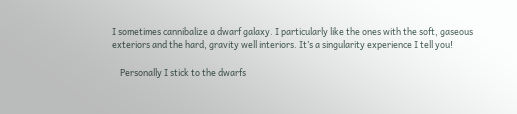I sometimes cannibalize a dwarf galaxy. I particularly like the ones with the soft, gaseous exteriors and the hard, gravity well interiors. It’s a singularity experience I tell you!

    Personally I stick to the dwarfs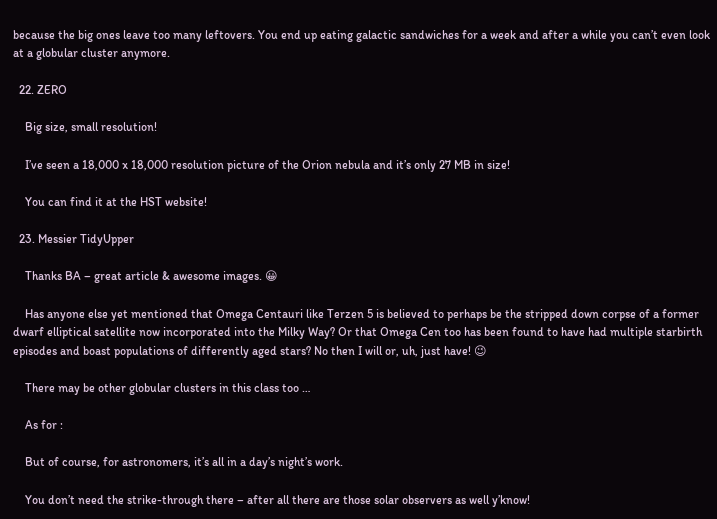because the big ones leave too many leftovers. You end up eating galactic sandwiches for a week and after a while you can’t even look at a globular cluster anymore.

  22. ZERO

    Big size, small resolution!

    I’ve seen a 18,000 x 18,000 resolution picture of the Orion nebula and it’s only 27 MB in size!

    You can find it at the HST website!

  23. Messier TidyUpper

    Thanks BA – great article & awesome images. 😀

    Has anyone else yet mentioned that Omega Centauri like Terzen 5 is believed to perhaps be the stripped down corpse of a former dwarf elliptical satellite now incorporated into the Milky Way? Or that Omega Cen too has been found to have had multiple starbirth episodes and boast populations of differently aged stars? No then I will or, uh, just have! 😉

    There may be other globular clusters in this class too …

    As for :

    But of course, for astronomers, it’s all in a day’s night’s work.

    You don’t need the strike-through there – after all there are those solar observers as well y’know!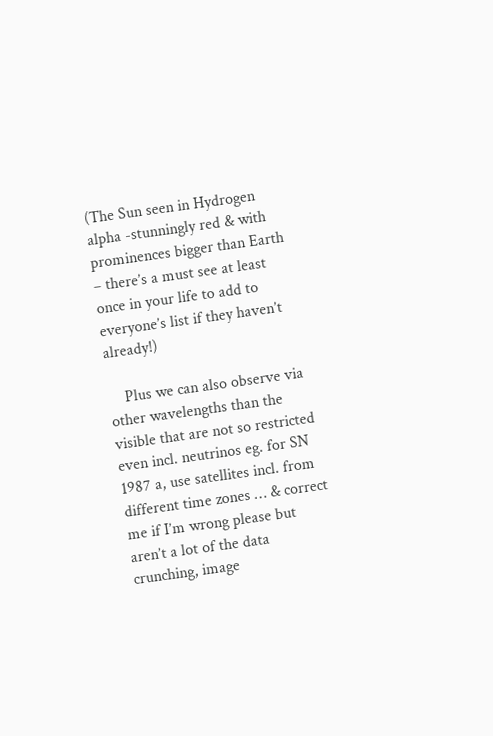(The Sun seen in Hydrogen alpha -stunningly red & with prominences bigger than Earth – there’s a must see at least once in your life to add to everyone’s list if they haven’t already!)

    Plus we can also observe via other wavelengths than the visible that are not so restricted even incl. neutrinos eg. for SN 1987 a, use satellites incl. from different time zones … & correct me if I’m wrong please but aren’t a lot of the data crunching, image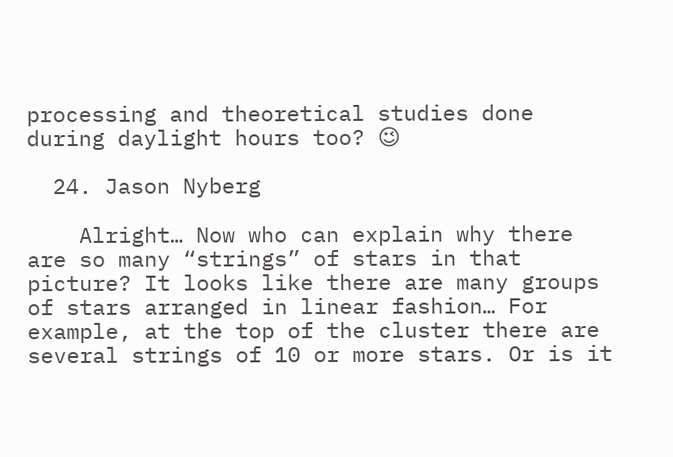processing and theoretical studies done during daylight hours too? 😉

  24. Jason Nyberg

    Alright… Now who can explain why there are so many “strings” of stars in that picture? It looks like there are many groups of stars arranged in linear fashion… For example, at the top of the cluster there are several strings of 10 or more stars. Or is it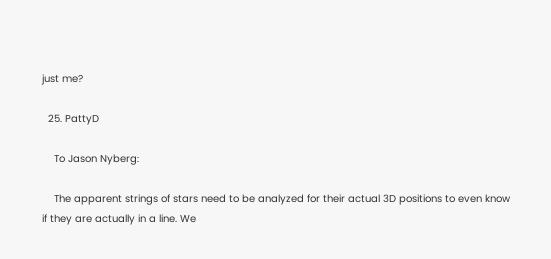just me?

  25. PattyD

    To Jason Nyberg:

    The apparent strings of stars need to be analyzed for their actual 3D positions to even know if they are actually in a line. We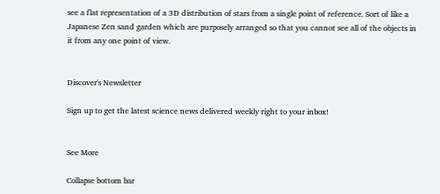see a flat representation of a 3D distribution of stars from a single point of reference. Sort of like a Japanese Zen sand garden which are purposely arranged so that you cannot see all of the objects in it from any one point of view.


Discover's Newsletter

Sign up to get the latest science news delivered weekly right to your inbox!


See More

Collapse bottom bar